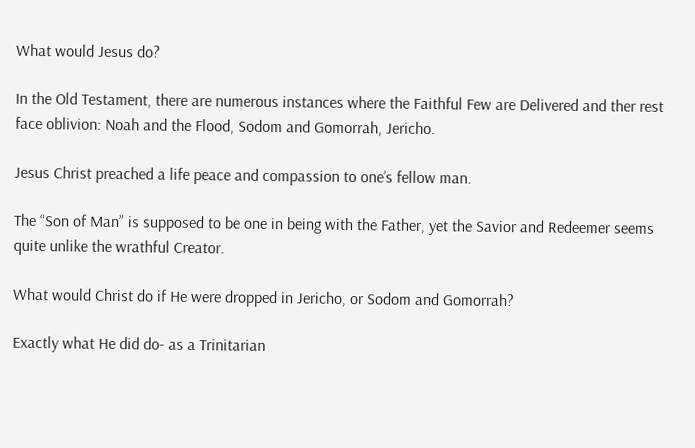What would Jesus do?

In the Old Testament, there are numerous instances where the Faithful Few are Delivered and ther rest face oblivion: Noah and the Flood, Sodom and Gomorrah, Jericho.

Jesus Christ preached a life peace and compassion to one’s fellow man.

The “Son of Man” is supposed to be one in being with the Father, yet the Savior and Redeemer seems quite unlike the wrathful Creator.

What would Christ do if He were dropped in Jericho, or Sodom and Gomorrah?

Exactly what He did do- as a Trinitarian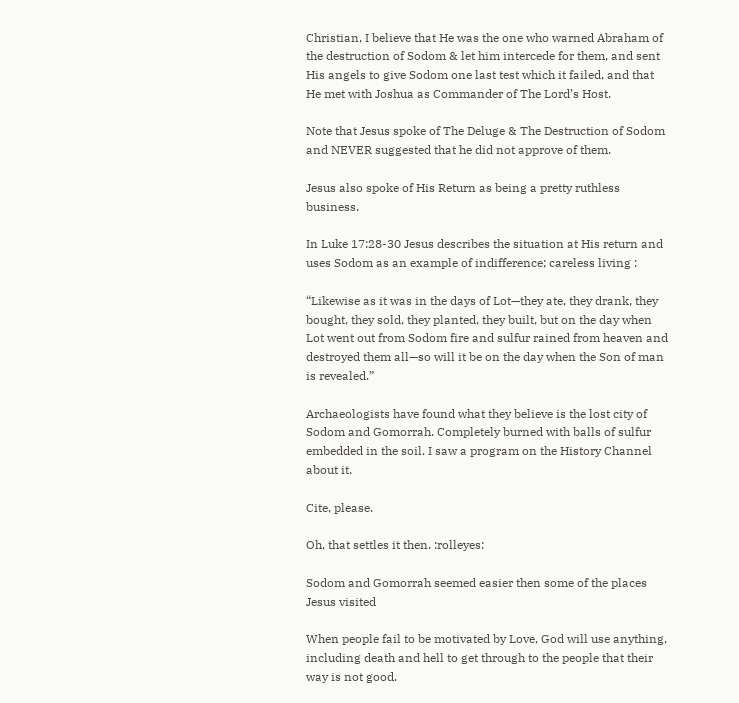Christian, I believe that He was the one who warned Abraham of the destruction of Sodom & let him intercede for them, and sent His angels to give Sodom one last test which it failed, and that He met with Joshua as Commander of The Lord’s Host.

Note that Jesus spoke of The Deluge & The Destruction of Sodom and NEVER suggested that he did not approve of them.

Jesus also spoke of His Return as being a pretty ruthless business.

In Luke 17:28-30 Jesus describes the situation at His return and uses Sodom as an example of indifference; careless living :

“Likewise as it was in the days of Lot—they ate, they drank, they bought, they sold, they planted, they built, but on the day when Lot went out from Sodom fire and sulfur rained from heaven and destroyed them all—so will it be on the day when the Son of man is revealed.”

Archaeologists have found what they believe is the lost city of Sodom and Gomorrah. Completely burned with balls of sulfur embedded in the soil. I saw a program on the History Channel about it.

Cite, please.

Oh, that settles it then. :rolleyes:

Sodom and Gomorrah seemed easier then some of the places Jesus visited

When people fail to be motivated by Love, God will use anything, including death and hell to get through to the people that their way is not good.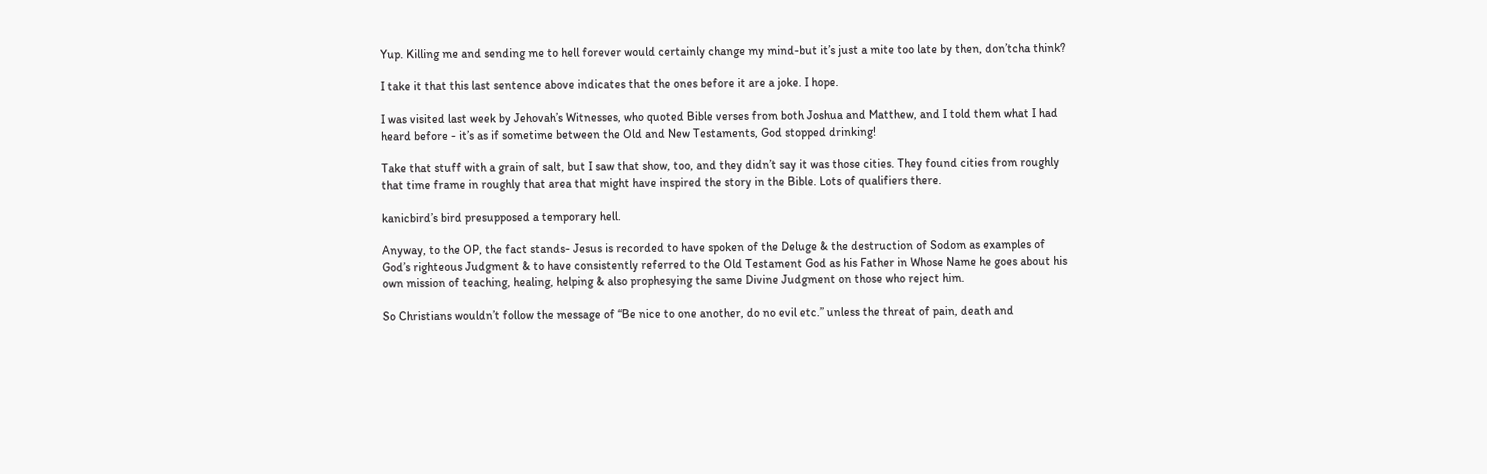Yup. Killing me and sending me to hell forever would certainly change my mind-but it’s just a mite too late by then, don’tcha think?

I take it that this last sentence above indicates that the ones before it are a joke. I hope.

I was visited last week by Jehovah’s Witnesses, who quoted Bible verses from both Joshua and Matthew, and I told them what I had heard before - it’s as if sometime between the Old and New Testaments, God stopped drinking!

Take that stuff with a grain of salt, but I saw that show, too, and they didn’t say it was those cities. They found cities from roughly that time frame in roughly that area that might have inspired the story in the Bible. Lots of qualifiers there.

kanicbird’s bird presupposed a temporary hell.

Anyway, to the OP, the fact stands- Jesus is recorded to have spoken of the Deluge & the destruction of Sodom as examples of God’s righteous Judgment & to have consistently referred to the Old Testament God as his Father in Whose Name he goes about his own mission of teaching, healing, helping & also prophesying the same Divine Judgment on those who reject him.

So Christians wouldn’t follow the message of “Be nice to one another, do no evil etc.” unless the threat of pain, death and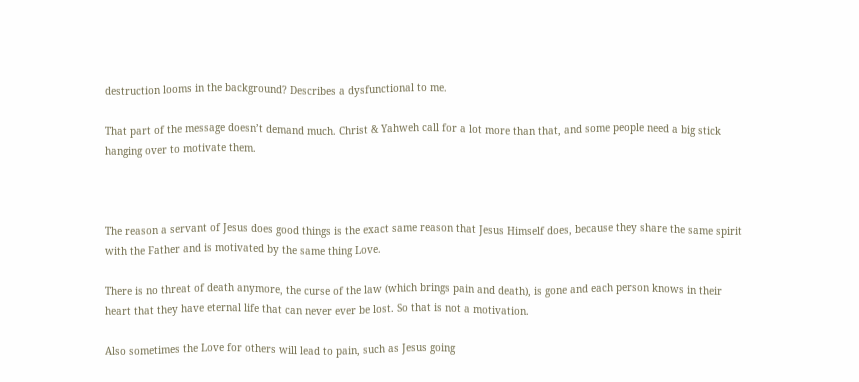destruction looms in the background? Describes a dysfunctional to me.

That part of the message doesn’t demand much. Christ & Yahweh call for a lot more than that, and some people need a big stick hanging over to motivate them.



The reason a servant of Jesus does good things is the exact same reason that Jesus Himself does, because they share the same spirit with the Father and is motivated by the same thing Love.

There is no threat of death anymore, the curse of the law (which brings pain and death), is gone and each person knows in their heart that they have eternal life that can never ever be lost. So that is not a motivation.

Also sometimes the Love for others will lead to pain, such as Jesus going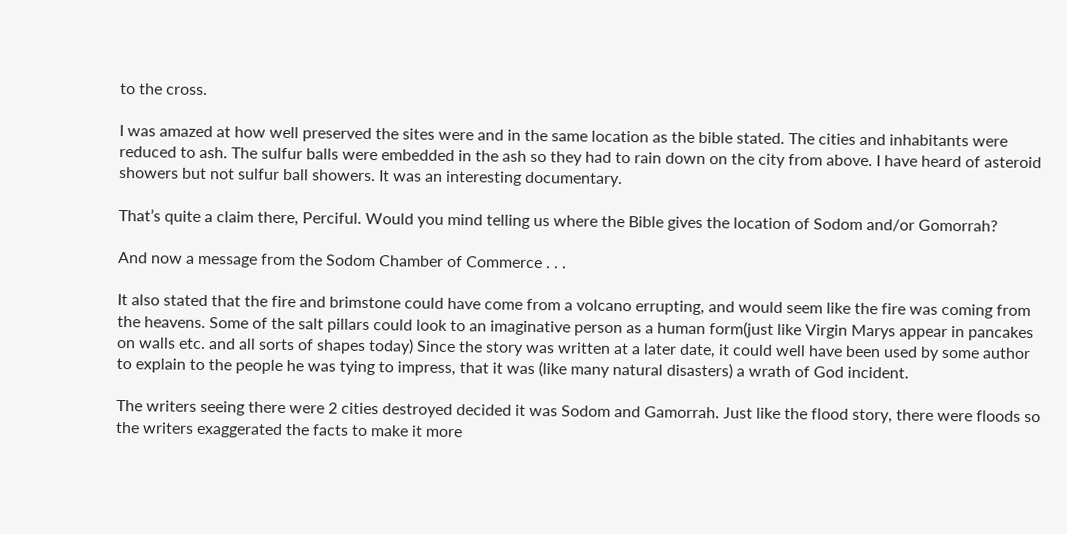to the cross.

I was amazed at how well preserved the sites were and in the same location as the bible stated. The cities and inhabitants were reduced to ash. The sulfur balls were embedded in the ash so they had to rain down on the city from above. I have heard of asteroid showers but not sulfur ball showers. It was an interesting documentary.

That’s quite a claim there, Perciful. Would you mind telling us where the Bible gives the location of Sodom and/or Gomorrah?

And now a message from the Sodom Chamber of Commerce . . .

It also stated that the fire and brimstone could have come from a volcano errupting, and would seem like the fire was coming from the heavens. Some of the salt pillars could look to an imaginative person as a human form(just like Virgin Marys appear in pancakes on walls etc. and all sorts of shapes today) Since the story was written at a later date, it could well have been used by some author to explain to the people he was tying to impress, that it was (like many natural disasters) a wrath of God incident.

The writers seeing there were 2 cities destroyed decided it was Sodom and Gamorrah. Just like the flood story, there were floods so the writers exaggerated the facts to make it more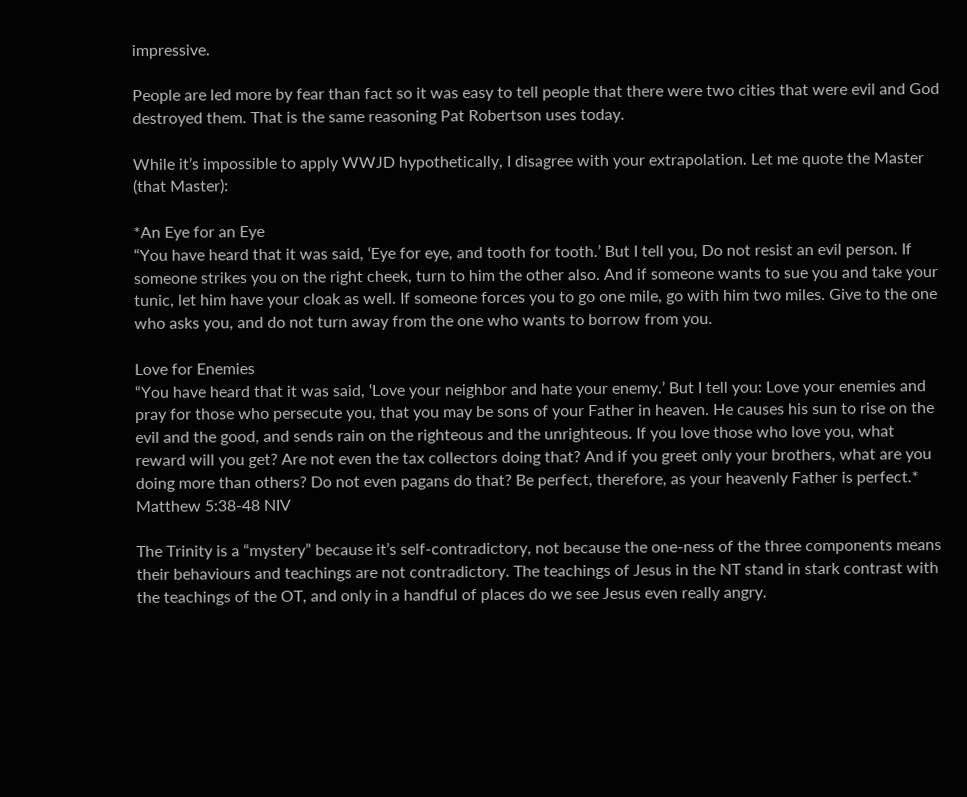impressive.

People are led more by fear than fact so it was easy to tell people that there were two cities that were evil and God destroyed them. That is the same reasoning Pat Robertson uses today.

While it’s impossible to apply WWJD hypothetically, I disagree with your extrapolation. Let me quote the Master (that Master):

*An Eye for an Eye
“You have heard that it was said, ‘Eye for eye, and tooth for tooth.’ But I tell you, Do not resist an evil person. If someone strikes you on the right cheek, turn to him the other also. And if someone wants to sue you and take your tunic, let him have your cloak as well. If someone forces you to go one mile, go with him two miles. Give to the one who asks you, and do not turn away from the one who wants to borrow from you.

Love for Enemies
“You have heard that it was said, ‘Love your neighbor and hate your enemy.’ But I tell you: Love your enemies and pray for those who persecute you, that you may be sons of your Father in heaven. He causes his sun to rise on the evil and the good, and sends rain on the righteous and the unrighteous. If you love those who love you, what reward will you get? Are not even the tax collectors doing that? And if you greet only your brothers, what are you doing more than others? Do not even pagans do that? Be perfect, therefore, as your heavenly Father is perfect.*
Matthew 5:38-48 NIV

The Trinity is a “mystery” because it’s self-contradictory, not because the one-ness of the three components means their behaviours and teachings are not contradictory. The teachings of Jesus in the NT stand in stark contrast with the teachings of the OT, and only in a handful of places do we see Jesus even really angry.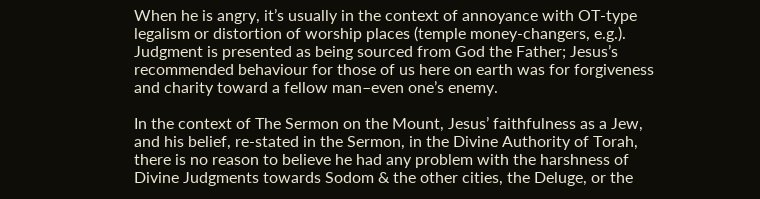When he is angry, it’s usually in the context of annoyance with OT-type legalism or distortion of worship places (temple money-changers, e.g.). Judgment is presented as being sourced from God the Father; Jesus’s recommended behaviour for those of us here on earth was for forgiveness and charity toward a fellow man–even one’s enemy.

In the context of The Sermon on the Mount, Jesus’ faithfulness as a Jew, and his belief, re-stated in the Sermon, in the Divine Authority of Torah, there is no reason to believe he had any problem with the harshness of Divine Judgments towards Sodom & the other cities, the Deluge, or the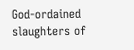God-ordained slaughters of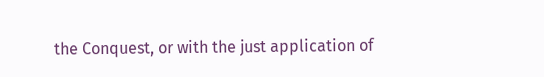the Conquest, or with the just application of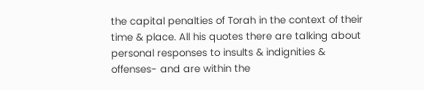the capital penalties of Torah in the context of their time & place. All his quotes there are talking about personal responses to insults & indignities & offenses- and are within the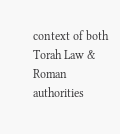context of both Torah Law & Roman authorities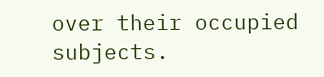over their occupied subjects.